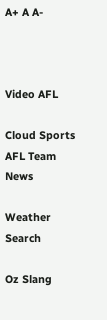A+ A A-



Video AFL

Cloud Sports AFL Team News

Weather Search

Oz Slang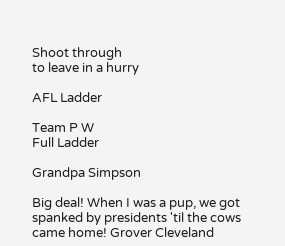Shoot through
to leave in a hurry

AFL Ladder

Team P W
Full Ladder

Grandpa Simpson

Big deal! When I was a pup, we got spanked by presidents 'til the cows came home! Grover Cleveland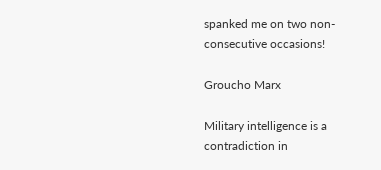spanked me on two non-consecutive occasions!

Groucho Marx

Military intelligence is a contradiction in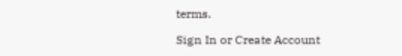terms.

Sign In or Create Account